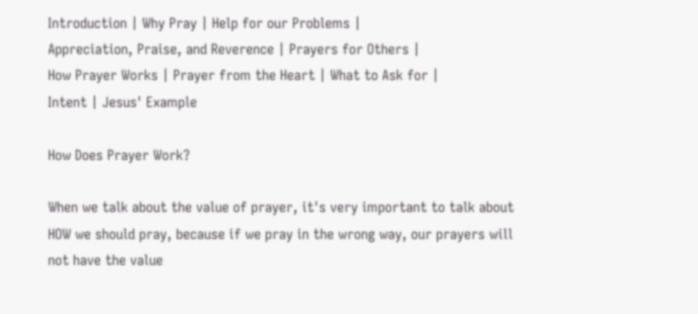Introduction | Why Pray | Help for our Problems |
Appreciation, Praise, and Reverence | Prayers for Others |
How Prayer Works | Prayer from the Heart | What to Ask for |
Intent | Jesus' Example

How Does Prayer Work?

When we talk about the value of prayer, it's very important to talk about HOW we should pray, because if we pray in the wrong way, our prayers will not have the value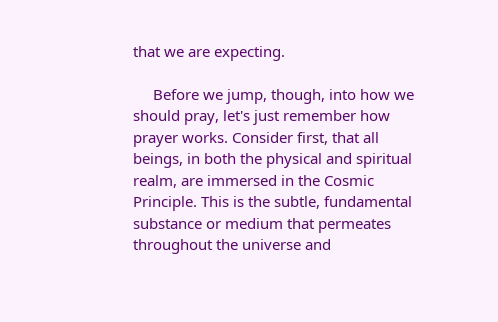that we are expecting.

     Before we jump, though, into how we should pray, let's just remember how prayer works. Consider first, that all beings, in both the physical and spiritual realm, are immersed in the Cosmic Principle. This is the subtle, fundamental substance or medium that permeates throughout the universe and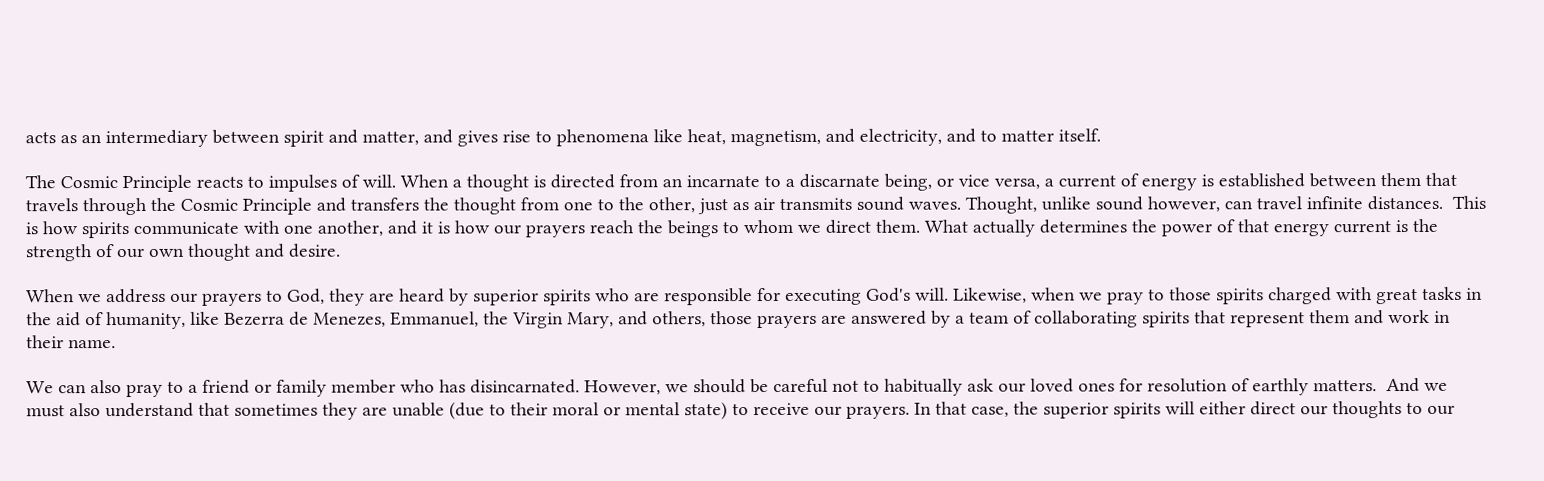acts as an intermediary between spirit and matter, and gives rise to phenomena like heat, magnetism, and electricity, and to matter itself.

The Cosmic Principle reacts to impulses of will. When a thought is directed from an incarnate to a discarnate being, or vice versa, a current of energy is established between them that travels through the Cosmic Principle and transfers the thought from one to the other, just as air transmits sound waves. Thought, unlike sound however, can travel infinite distances.  This is how spirits communicate with one another, and it is how our prayers reach the beings to whom we direct them. What actually determines the power of that energy current is the strength of our own thought and desire.

When we address our prayers to God, they are heard by superior spirits who are responsible for executing God's will. Likewise, when we pray to those spirits charged with great tasks in the aid of humanity, like Bezerra de Menezes, Emmanuel, the Virgin Mary, and others, those prayers are answered by a team of collaborating spirits that represent them and work in their name.

We can also pray to a friend or family member who has disincarnated. However, we should be careful not to habitually ask our loved ones for resolution of earthly matters.  And we must also understand that sometimes they are unable (due to their moral or mental state) to receive our prayers. In that case, the superior spirits will either direct our thoughts to our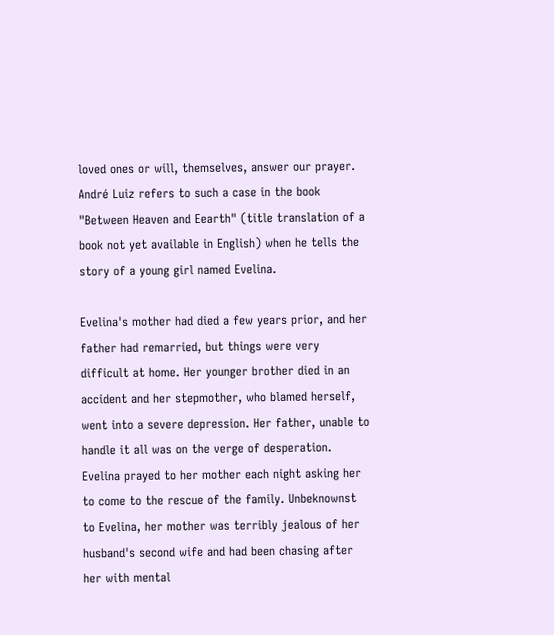loved ones or will, themselves, answer our prayer.  André Luiz refers to such a case in the book "Between Heaven and Eearth" (title translation of a book not yet available in English) when he tells the story of a young girl named Evelina.

Evelina's mother had died a few years prior, and her father had remarried, but things were very difficult at home. Her younger brother died in an accident and her stepmother, who blamed herself, went into a severe depression. Her father, unable to handle it all was on the verge of desperation.  Evelina prayed to her mother each night asking her to come to the rescue of the family. Unbeknownst to Evelina, her mother was terribly jealous of her husband's second wife and had been chasing after her with mental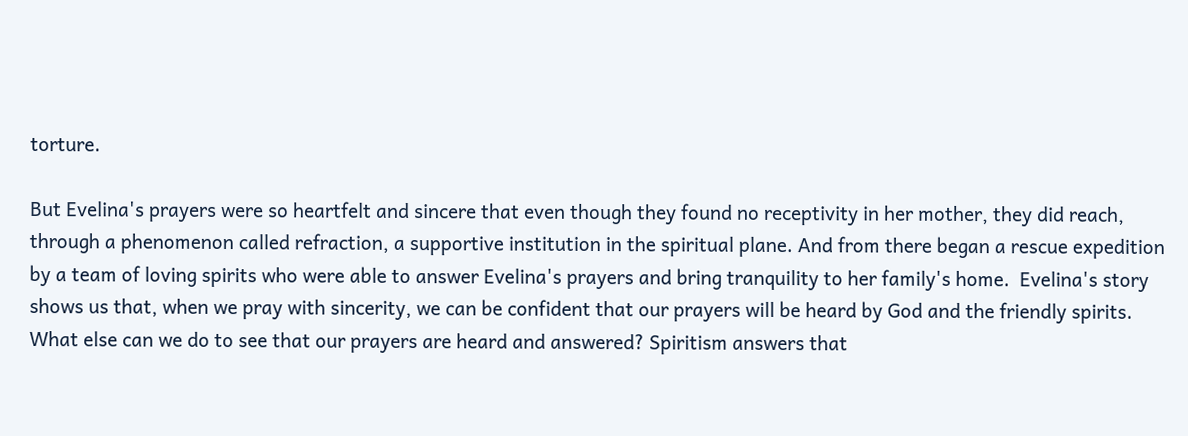torture.

But Evelina's prayers were so heartfelt and sincere that even though they found no receptivity in her mother, they did reach, through a phenomenon called refraction, a supportive institution in the spiritual plane. And from there began a rescue expedition by a team of loving spirits who were able to answer Evelina's prayers and bring tranquility to her family's home.  Evelina's story shows us that, when we pray with sincerity, we can be confident that our prayers will be heard by God and the friendly spirits. What else can we do to see that our prayers are heard and answered? Spiritism answers that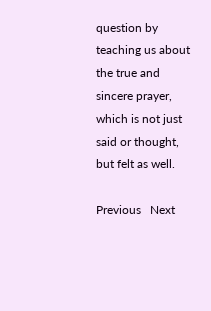question by teaching us about the true and sincere prayer, which is not just said or thought, but felt as well.

Previous   Next